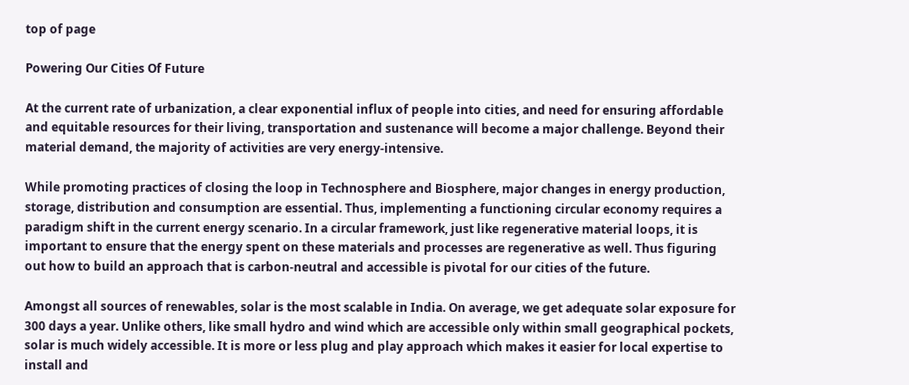top of page

Powering Our Cities Of Future

At the current rate of urbanization, a clear exponential influx of people into cities, and need for ensuring affordable and equitable resources for their living, transportation and sustenance will become a major challenge. Beyond their material demand, the majority of activities are very energy-intensive.

While promoting practices of closing the loop in Technosphere and Biosphere, major changes in energy production, storage, distribution and consumption are essential. Thus, implementing a functioning circular economy requires a paradigm shift in the current energy scenario. In a circular framework, just like regenerative material loops, it is important to ensure that the energy spent on these materials and processes are regenerative as well. Thus figuring out how to build an approach that is carbon-neutral and accessible is pivotal for our cities of the future.

Amongst all sources of renewables, solar is the most scalable in India. On average, we get adequate solar exposure for 300 days a year. Unlike others, like small hydro and wind which are accessible only within small geographical pockets, solar is much widely accessible. It is more or less plug and play approach which makes it easier for local expertise to install and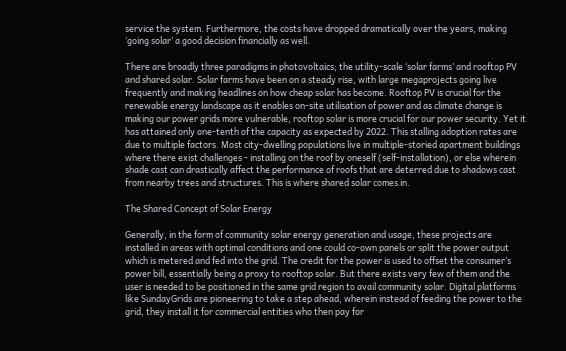service the system. Furthermore, the costs have dropped dramatically over the years, making ‘going solar’ a good decision financially as well.

There are broadly three paradigms in photovoltaics; the utility-scale ‘solar farms’ and rooftop PV and shared solar. Solar farms have been on a steady rise, with large megaprojects going live frequently and making headlines on how cheap solar has become. Rooftop PV is crucial for the renewable energy landscape as it enables on-site utilisation of power and as climate change is making our power grids more vulnerable, rooftop solar is more crucial for our power security. Yet it has attained only one-tenth of the capacity as expected by 2022. This stalling adoption rates are due to multiple factors. Most city-dwelling populations live in multiple-storied apartment buildings where there exist challenges - installing on the roof by oneself (self-installation), or else wherein shade cast can drastically affect the performance of roofs that are deterred due to shadows cast from nearby trees and structures. This is where shared solar comes in.

The Shared Concept of Solar Energy

Generally, in the form of community solar energy generation and usage, these projects are installed in areas with optimal conditions and one could co-own panels or split the power output which is metered and fed into the grid. The credit for the power is used to offset the consumer’s power bill, essentially being a proxy to rooftop solar. But there exists very few of them and the user is needed to be positioned in the same grid region to avail community solar. Digital platforms like SundayGrids are pioneering to take a step ahead, wherein instead of feeding the power to the grid, they install it for commercial entities who then pay for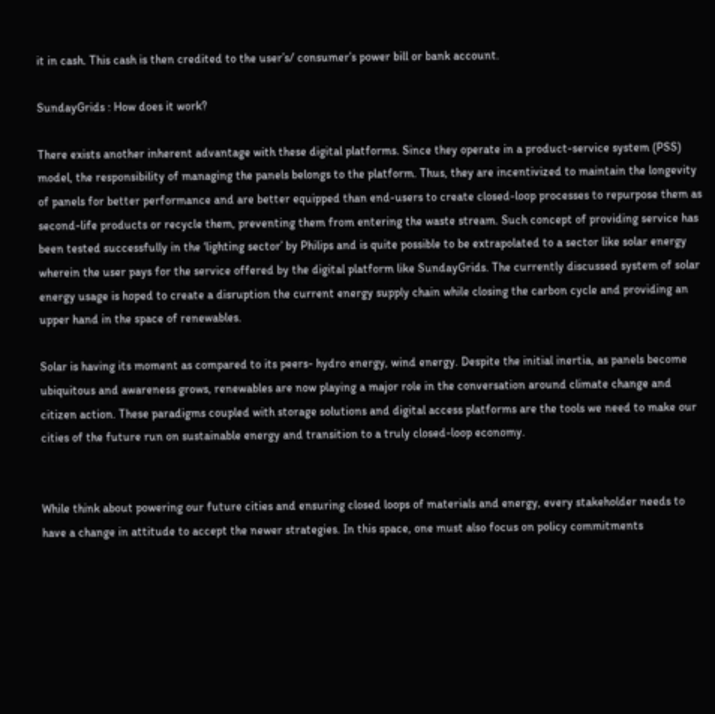it in cash. This cash is then credited to the user’s/ consumer’s power bill or bank account.

SundayGrids : How does it work?

There exists another inherent advantage with these digital platforms. Since they operate in a product-service system (PSS) model, the responsibility of managing the panels belongs to the platform. Thus, they are incentivized to maintain the longevity of panels for better performance and are better equipped than end-users to create closed-loop processes to repurpose them as second-life products or recycle them, preventing them from entering the waste stream. Such concept of providing service has been tested successfully in the ‘lighting sector’ by Philips and is quite possible to be extrapolated to a sector like solar energy wherein the user pays for the service offered by the digital platform like SundayGrids. The currently discussed system of solar energy usage is hoped to create a disruption the current energy supply chain while closing the carbon cycle and providing an upper hand in the space of renewables.

Solar is having its moment as compared to its peers- hydro energy, wind energy. Despite the initial inertia, as panels become ubiquitous and awareness grows, renewables are now playing a major role in the conversation around climate change and citizen action. These paradigms coupled with storage solutions and digital access platforms are the tools we need to make our cities of the future run on sustainable energy and transition to a truly closed-loop economy.


While think about powering our future cities and ensuring closed loops of materials and energy, every stakeholder needs to have a change in attitude to accept the newer strategies. In this space, one must also focus on policy commitments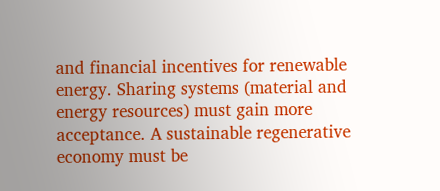and financial incentives for renewable energy. Sharing systems (material and energy resources) must gain more acceptance. A sustainable regenerative economy must be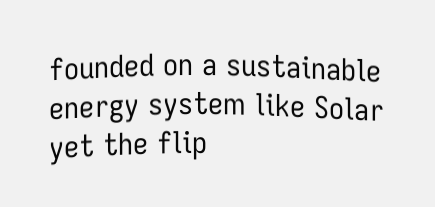founded on a sustainable energy system like Solar yet the flip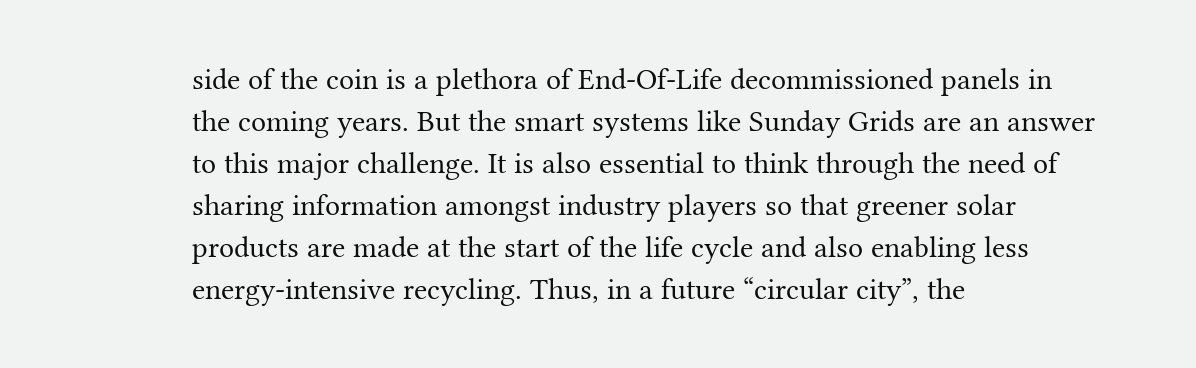side of the coin is a plethora of End-Of-Life decommissioned panels in the coming years. But the smart systems like Sunday Grids are an answer to this major challenge. It is also essential to think through the need of sharing information amongst industry players so that greener solar products are made at the start of the life cycle and also enabling less energy-intensive recycling. Thus, in a future “circular city”, the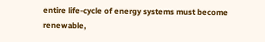entire life-cycle of energy systems must become renewable,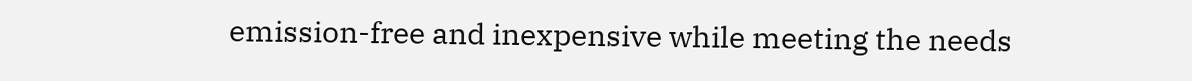emission-free and inexpensive while meeting the needs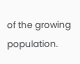of the growing population.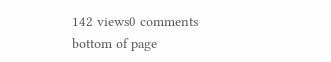142 views0 comments
bottom of page